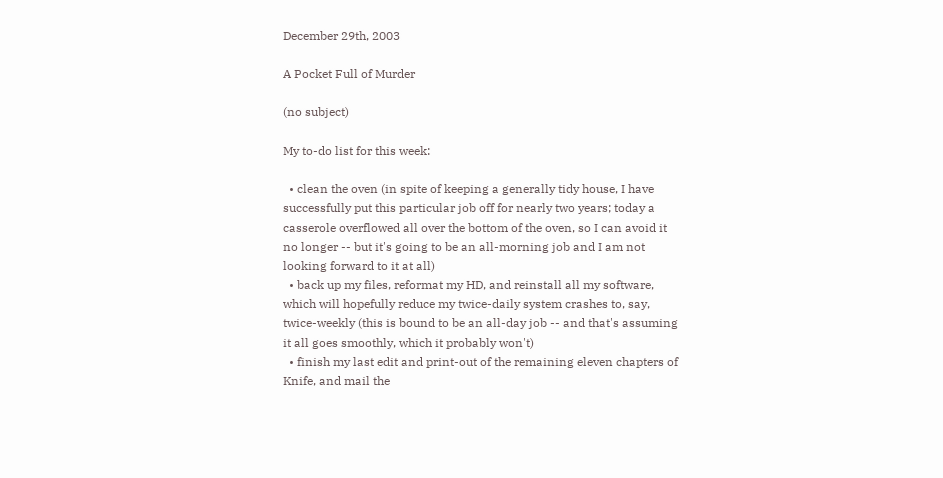December 29th, 2003

A Pocket Full of Murder

(no subject)

My to-do list for this week:

  • clean the oven (in spite of keeping a generally tidy house, I have successfully put this particular job off for nearly two years; today a casserole overflowed all over the bottom of the oven, so I can avoid it no longer -- but it's going to be an all-morning job and I am not looking forward to it at all)
  • back up my files, reformat my HD, and reinstall all my software, which will hopefully reduce my twice-daily system crashes to, say, twice-weekly (this is bound to be an all-day job -- and that's assuming it all goes smoothly, which it probably won't)
  • finish my last edit and print-out of the remaining eleven chapters of Knife, and mail the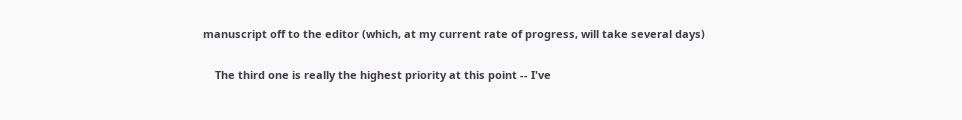manuscript off to the editor (which, at my current rate of progress, will take several days)

    The third one is really the highest priority at this point -- I've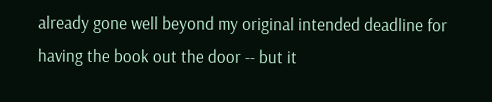already gone well beyond my original intended deadline for having the book out the door -- but it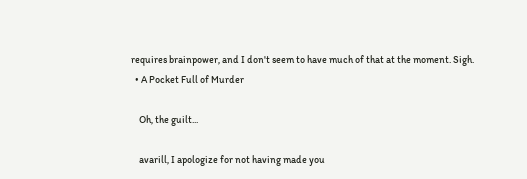requires brainpower, and I don't seem to have much of that at the moment. Sigh.
  • A Pocket Full of Murder

    Oh, the guilt...

    avarill, I apologize for not having made you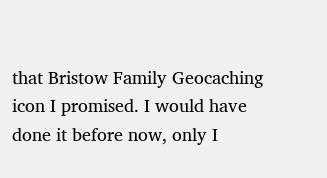that Bristow Family Geocaching icon I promised. I would have done it before now, only I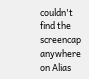couldn't find the screencap anywhere on Alias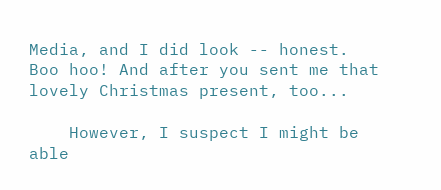Media, and I did look -- honest. Boo hoo! And after you sent me that lovely Christmas present, too...

    However, I suspect I might be able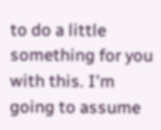to do a little something for you with this. I'm going to assume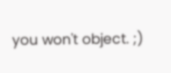you won't object. ;)